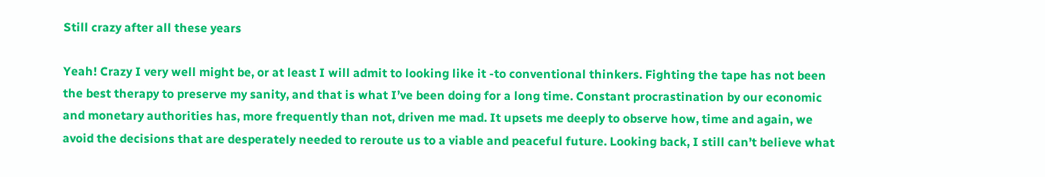Still crazy after all these years

Yeah! Crazy I very well might be, or at least I will admit to looking like it -to conventional thinkers. Fighting the tape has not been the best therapy to preserve my sanity, and that is what I’ve been doing for a long time. Constant procrastination by our economic and monetary authorities has, more frequently than not, driven me mad. It upsets me deeply to observe how, time and again, we avoid the decisions that are desperately needed to reroute us to a viable and peaceful future. Looking back, I still can’t believe what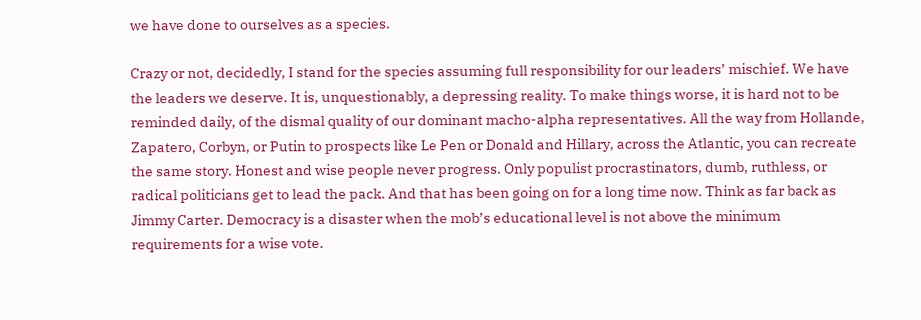we have done to ourselves as a species.

Crazy or not, decidedly, I stand for the species assuming full responsibility for our leaders’ mischief. We have the leaders we deserve. It is, unquestionably, a depressing reality. To make things worse, it is hard not to be reminded daily, of the dismal quality of our dominant macho-alpha representatives. All the way from Hollande, Zapatero, Corbyn, or Putin to prospects like Le Pen or Donald and Hillary, across the Atlantic, you can recreate the same story. Honest and wise people never progress. Only populist procrastinators, dumb, ruthless, or radical politicians get to lead the pack. And that has been going on for a long time now. Think as far back as Jimmy Carter. Democracy is a disaster when the mob’s educational level is not above the minimum requirements for a wise vote.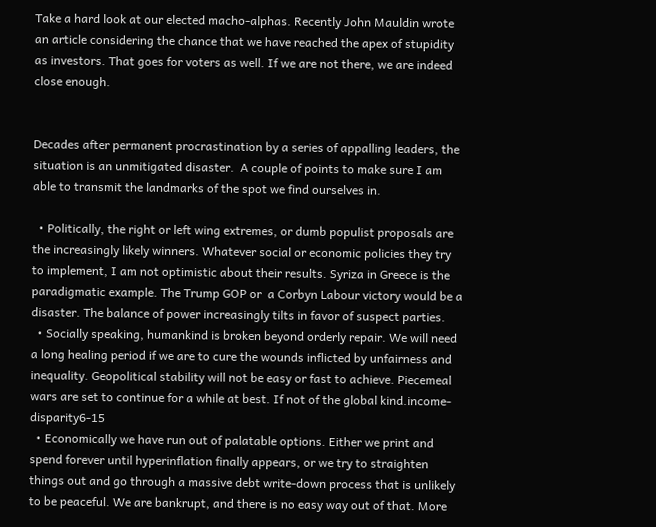Take a hard look at our elected macho-alphas. Recently John Mauldin wrote an article considering the chance that we have reached the apex of stupidity as investors. That goes for voters as well. If we are not there, we are indeed close enough.


Decades after permanent procrastination by a series of appalling leaders, the situation is an unmitigated disaster.  A couple of points to make sure I am able to transmit the landmarks of the spot we find ourselves in.

  • Politically, the right or left wing extremes, or dumb populist proposals are the increasingly likely winners. Whatever social or economic policies they try to implement, I am not optimistic about their results. Syriza in Greece is the paradigmatic example. The Trump GOP or  a Corbyn Labour victory would be a disaster. The balance of power increasingly tilts in favor of suspect parties.
  • Socially speaking, humankind is broken beyond orderly repair. We will need a long healing period if we are to cure the wounds inflicted by unfairness and inequality. Geopolitical stability will not be easy or fast to achieve. Piecemeal wars are set to continue for a while at best. If not of the global kind.income-disparity6-15
  • Economically we have run out of palatable options. Either we print and spend forever until hyperinflation finally appears, or we try to straighten things out and go through a massive debt write-down process that is unlikely to be peaceful. We are bankrupt, and there is no easy way out of that. More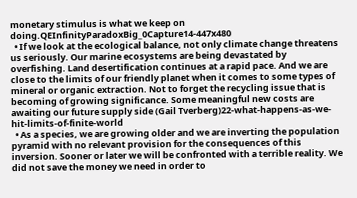monetary stimulus is what we keep on doing.QEInfinityParadoxBig_0Capture14-447x480
  • If we look at the ecological balance, not only climate change threatens us seriously. Our marine ecosystems are being devastated by overfishing. Land desertification continues at a rapid pace. And we are close to the limits of our friendly planet when it comes to some types of mineral or organic extraction. Not to forget the recycling issue that is becoming of growing significance. Some meaningful new costs are awaiting our future supply side (Gail Tverberg)22-what-happens-as-we-hit-limits-of-finite-world
  • As a species, we are growing older and we are inverting the population pyramid with no relevant provision for the consequences of this inversion. Sooner or later we will be confronted with a terrible reality. We did not save the money we need in order to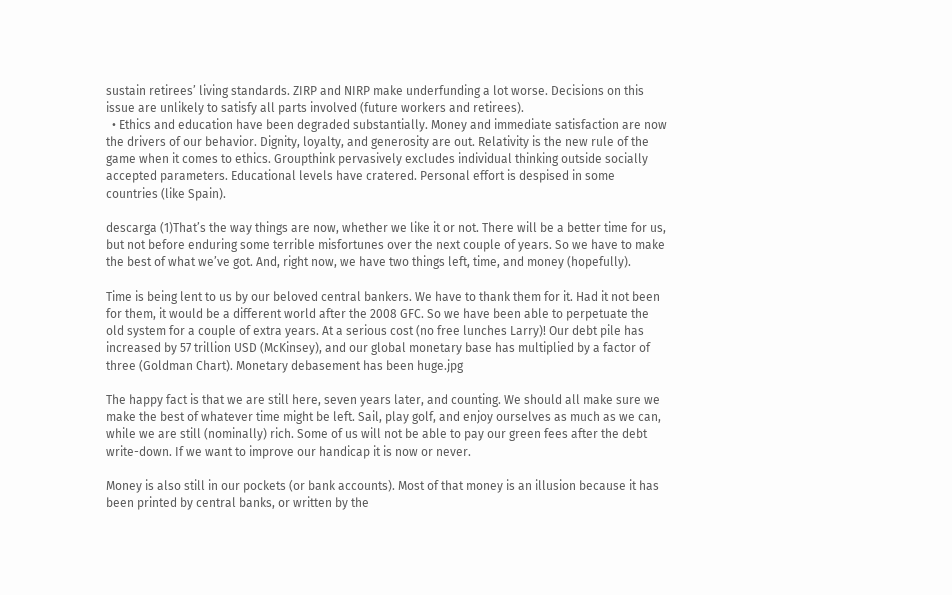sustain retirees’ living standards. ZIRP and NIRP make underfunding a lot worse. Decisions on this issue are unlikely to satisfy all parts involved (future workers and retirees).
  • Ethics and education have been degraded substantially. Money and immediate satisfaction are now the drivers of our behavior. Dignity, loyalty, and generosity are out. Relativity is the new rule of the game when it comes to ethics. Groupthink pervasively excludes individual thinking outside socially accepted parameters. Educational levels have cratered. Personal effort is despised in some countries (like Spain).

descarga (1)That’s the way things are now, whether we like it or not. There will be a better time for us, but not before enduring some terrible misfortunes over the next couple of years. So we have to make the best of what we’ve got. And, right now, we have two things left, time, and money (hopefully).

Time is being lent to us by our beloved central bankers. We have to thank them for it. Had it not been for them, it would be a different world after the 2008 GFC. So we have been able to perpetuate the old system for a couple of extra years. At a serious cost (no free lunches Larry)! Our debt pile has increased by 57 trillion USD (McKinsey), and our global monetary base has multiplied by a factor of three (Goldman Chart). Monetary debasement has been huge.jpg

The happy fact is that we are still here, seven years later, and counting. We should all make sure we make the best of whatever time might be left. Sail, play golf, and enjoy ourselves as much as we can, while we are still (nominally) rich. Some of us will not be able to pay our green fees after the debt write-down. If we want to improve our handicap it is now or never.

Money is also still in our pockets (or bank accounts). Most of that money is an illusion because it has been printed by central banks, or written by the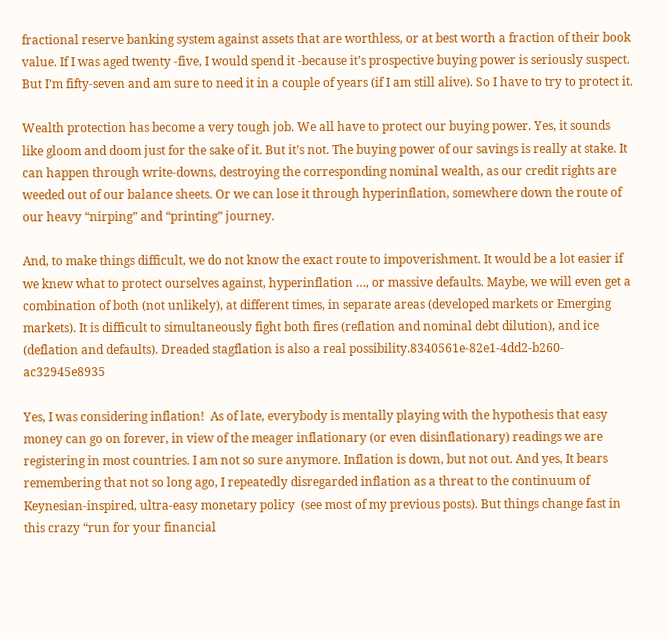fractional reserve banking system against assets that are worthless, or at best worth a fraction of their book value. If I was aged twenty -five, I would spend it -because it’s prospective buying power is seriously suspect. But I’m fifty-seven and am sure to need it in a couple of years (if I am still alive). So I have to try to protect it.

Wealth protection has become a very tough job. We all have to protect our buying power. Yes, it sounds like gloom and doom just for the sake of it. But it’s not. The buying power of our savings is really at stake. It can happen through write-downs, destroying the corresponding nominal wealth, as our credit rights are weeded out of our balance sheets. Or we can lose it through hyperinflation, somewhere down the route of our heavy “nirping” and “printing” journey.

And, to make things difficult, we do not know the exact route to impoverishment. It would be a lot easier if we knew what to protect ourselves against, hyperinflation …, or massive defaults. Maybe, we will even get a combination of both (not unlikely), at different times, in separate areas (developed markets or Emerging markets). It is difficult to simultaneously fight both fires (reflation and nominal debt dilution), and ice (deflation and defaults). Dreaded stagflation is also a real possibility.8340561e-82e1-4dd2-b260-ac32945e8935

Yes, I was considering inflation!  As of late, everybody is mentally playing with the hypothesis that easy money can go on forever, in view of the meager inflationary (or even disinflationary) readings we are registering in most countries. I am not so sure anymore. Inflation is down, but not out. And yes, It bears remembering that not so long ago, I repeatedly disregarded inflation as a threat to the continuum of Keynesian-inspired, ultra-easy monetary policy  (see most of my previous posts). But things change fast in this crazy “run for your financial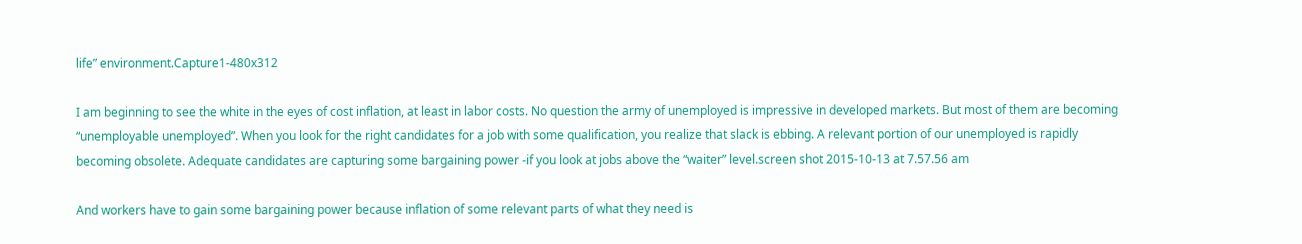life” environment.Capture1-480x312

I am beginning to see the white in the eyes of cost inflation, at least in labor costs. No question the army of unemployed is impressive in developed markets. But most of them are becoming “unemployable unemployed”. When you look for the right candidates for a job with some qualification, you realize that slack is ebbing. A relevant portion of our unemployed is rapidly becoming obsolete. Adequate candidates are capturing some bargaining power -if you look at jobs above the “waiter” level.screen shot 2015-10-13 at 7.57.56 am

And workers have to gain some bargaining power because inflation of some relevant parts of what they need is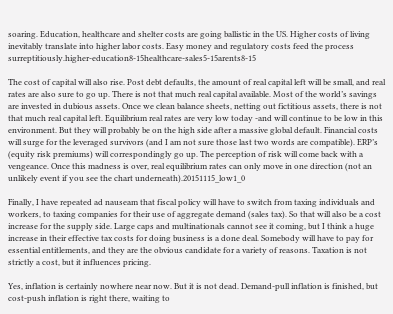soaring. Education, healthcare and shelter costs are going ballistic in the US. Higher costs of living inevitably translate into higher labor costs. Easy money and regulatory costs feed the process surreptitiously.higher-education8-15healthcare-sales5-15arents8-15

The cost of capital will also rise. Post debt defaults, the amount of real capital left will be small, and real rates are also sure to go up. There is not that much real capital available. Most of the world’s savings are invested in dubious assets. Once we clean balance sheets, netting out fictitious assets, there is not that much real capital left. Equilibrium real rates are very low today -and will continue to be low in this environment. But they will probably be on the high side after a massive global default. Financial costs will surge for the leveraged survivors (and I am not sure those last two words are compatible). ERP’s (equity risk premiums) will correspondingly go up. The perception of risk will come back with a vengeance. Once this madness is over, real equilibrium rates can only move in one direction (not an unlikely event if you see the chart underneath).20151115_low1_0

Finally, I have repeated ad nauseam that fiscal policy will have to switch from taxing individuals and workers, to taxing companies for their use of aggregate demand (sales tax). So that will also be a cost increase for the supply side. Large caps and multinationals cannot see it coming, but I think a huge increase in their effective tax costs for doing business is a done deal. Somebody will have to pay for essential entitlements, and they are the obvious candidate for a variety of reasons. Taxation is not strictly a cost, but it influences pricing.

Yes, inflation is certainly nowhere near now. But it is not dead. Demand-pull inflation is finished, but cost-push inflation is right there, waiting to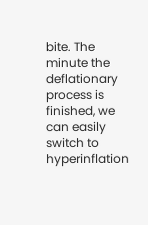bite. The minute the deflationary process is finished, we can easily switch to hyperinflation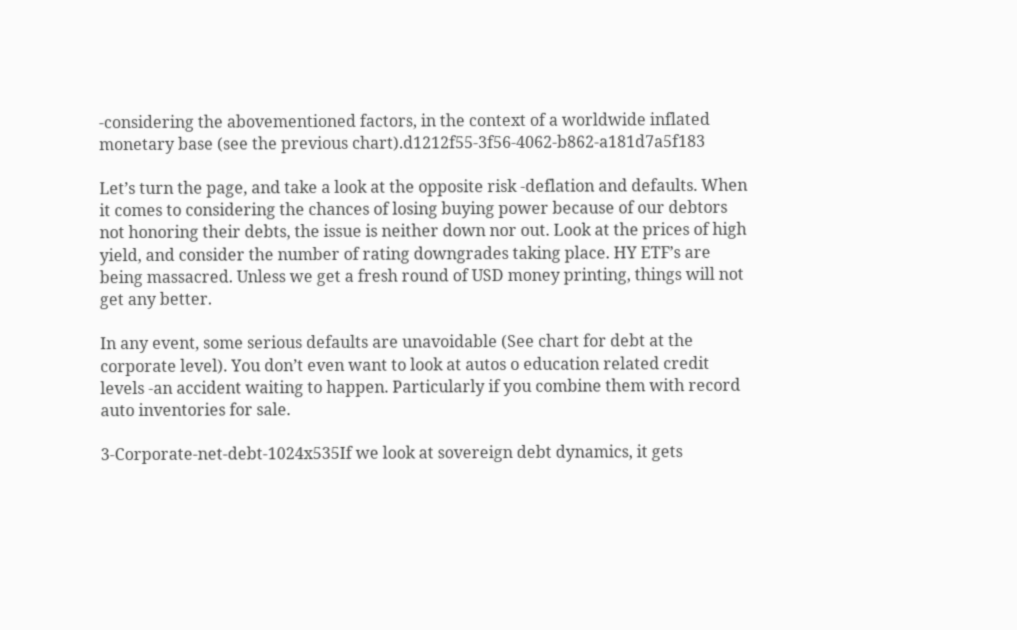-considering the abovementioned factors, in the context of a worldwide inflated monetary base (see the previous chart).d1212f55-3f56-4062-b862-a181d7a5f183

Let’s turn the page, and take a look at the opposite risk -deflation and defaults. When it comes to considering the chances of losing buying power because of our debtors not honoring their debts, the issue is neither down nor out. Look at the prices of high yield, and consider the number of rating downgrades taking place. HY ETF’s are being massacred. Unless we get a fresh round of USD money printing, things will not get any better.

In any event, some serious defaults are unavoidable (See chart for debt at the corporate level). You don’t even want to look at autos o education related credit levels -an accident waiting to happen. Particularly if you combine them with record auto inventories for sale.

3-Corporate-net-debt-1024x535If we look at sovereign debt dynamics, it gets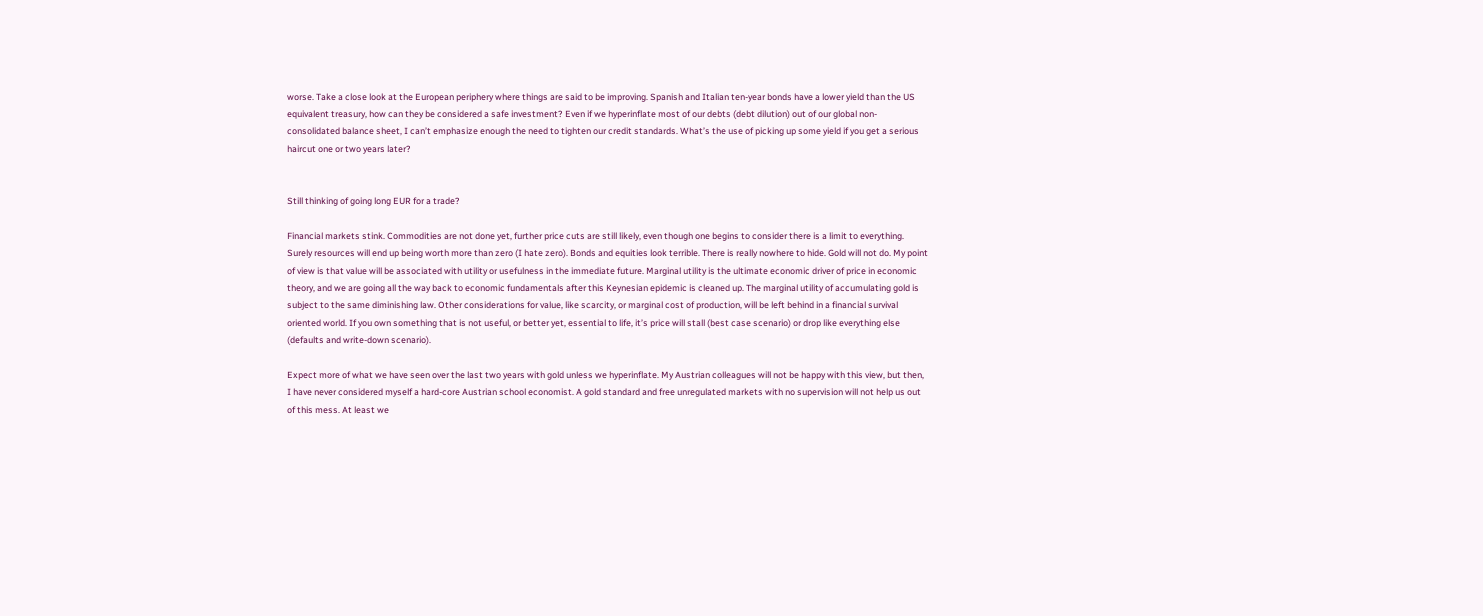worse. Take a close look at the European periphery where things are said to be improving. Spanish and Italian ten-year bonds have a lower yield than the US equivalent treasury, how can they be considered a safe investment? Even if we hyperinflate most of our debts (debt dilution) out of our global non-consolidated balance sheet, I can’t emphasize enough the need to tighten our credit standards. What’s the use of picking up some yield if you get a serious haircut one or two years later?


Still thinking of going long EUR for a trade?

Financial markets stink. Commodities are not done yet, further price cuts are still likely, even though one begins to consider there is a limit to everything. Surely resources will end up being worth more than zero (I hate zero). Bonds and equities look terrible. There is really nowhere to hide. Gold will not do. My point of view is that value will be associated with utility or usefulness in the immediate future. Marginal utility is the ultimate economic driver of price in economic theory, and we are going all the way back to economic fundamentals after this Keynesian epidemic is cleaned up. The marginal utility of accumulating gold is subject to the same diminishing law. Other considerations for value, like scarcity, or marginal cost of production, will be left behind in a financial survival oriented world. If you own something that is not useful, or better yet, essential to life, it’s price will stall (best case scenario) or drop like everything else (defaults and write-down scenario).

Expect more of what we have seen over the last two years with gold unless we hyperinflate. My Austrian colleagues will not be happy with this view, but then, I have never considered myself a hard-core Austrian school economist. A gold standard and free unregulated markets with no supervision will not help us out of this mess. At least we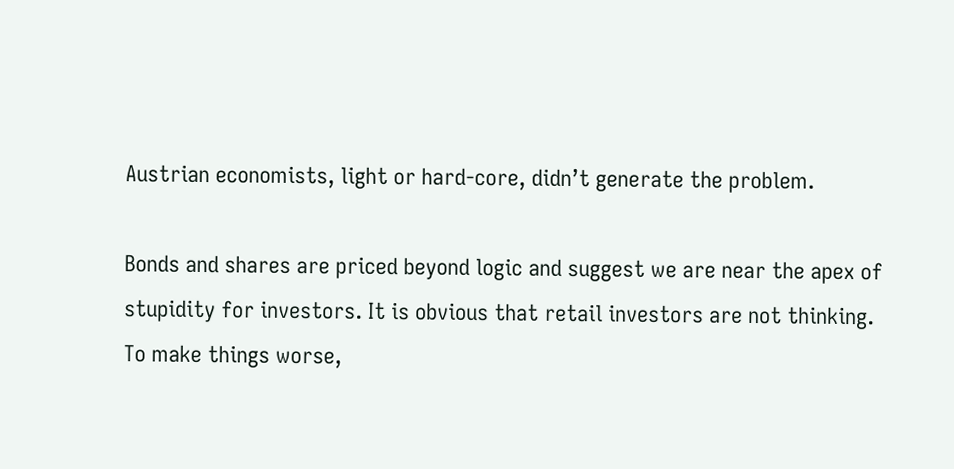Austrian economists, light or hard-core, didn’t generate the problem.

Bonds and shares are priced beyond logic and suggest we are near the apex of stupidity for investors. It is obvious that retail investors are not thinking. To make things worse,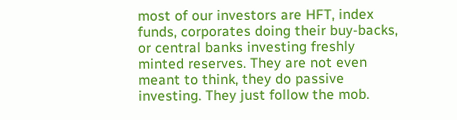most of our investors are HFT, index funds, corporates doing their buy-backs, or central banks investing freshly minted reserves. They are not even meant to think, they do passive investing. They just follow the mob.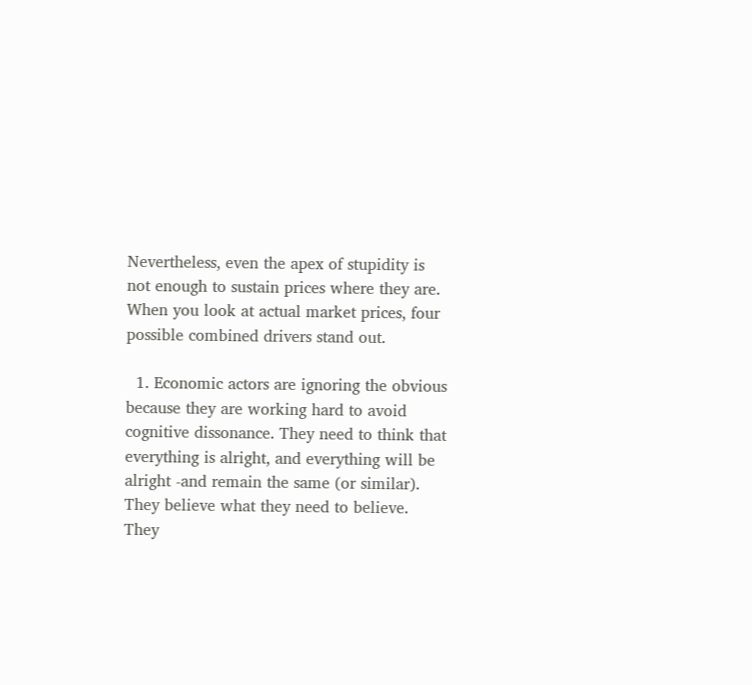Nevertheless, even the apex of stupidity is not enough to sustain prices where they are. When you look at actual market prices, four possible combined drivers stand out.

  1. Economic actors are ignoring the obvious because they are working hard to avoid cognitive dissonance. They need to think that everything is alright, and everything will be alright -and remain the same (or similar). They believe what they need to believe. They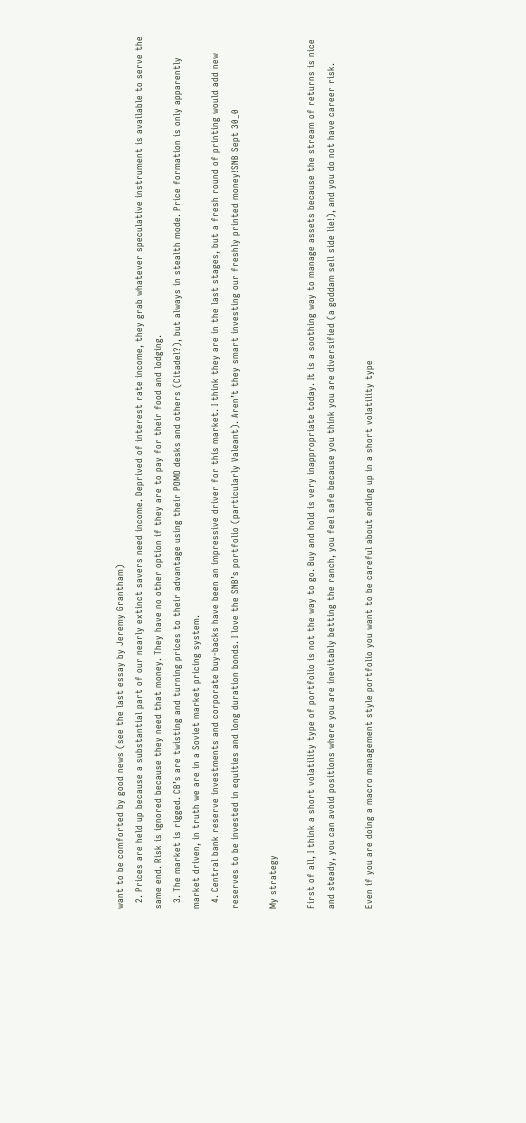want to be comforted by good news (see the last essay by Jeremy Grantham)
  2. Prices are held up because a substantial part of our nearly extinct savers need income. Deprived of interest rate income, they grab whatever speculative instrument is available to serve the same end. Risk is ignored because they need that money. They have no other option if they are to pay for their food and lodging.
  3. The market is rigged. CB’s are twisting and turning prices to their advantage using their POMO desks and others (Citadel?), but always in stealth mode. Price formation is only apparently market driven, in truth we are in a Soviet market pricing system.
  4. Central bank reserve investments and corporate buy-backs have been an impressive driver for this market. I think they are in the last stages, but a fresh round of printing would add new reserves to be invested in equities and long duration bonds. I love the SNB’s portfolio (particularly Valeant). Aren’t they smart investing our freshly printed money!SNB Sept 30_0

My strategy

First of all, I think a short volatility type of portfolio is not the way to go. Buy and hold is very inappropriate today. It is a soothing way to manage assets because the stream of returns is nice and steady, you can avoid positions where you are inevitably betting the ranch, you feel safe because you think you are diversified (a goddam sell side lie!), and you do not have career risk.

Even if you are doing a macro management style portfolio you want to be careful about ending up in a short volatility type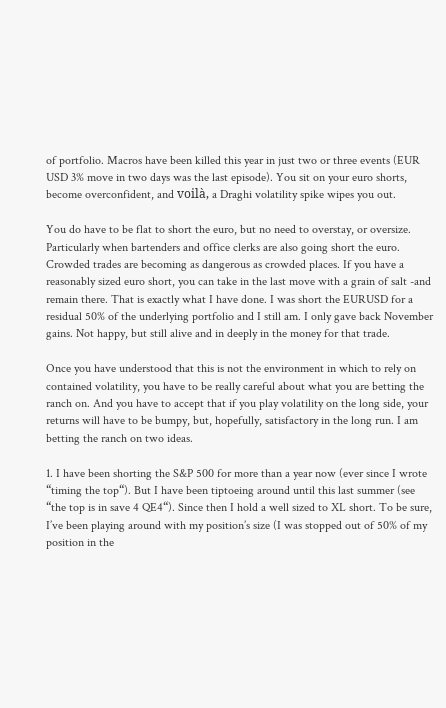of portfolio. Macros have been killed this year in just two or three events (EUR USD 3% move in two days was the last episode). You sit on your euro shorts, become overconfident, and voilà, a Draghi volatility spike wipes you out.

You do have to be flat to short the euro, but no need to overstay, or oversize. Particularly when bartenders and office clerks are also going short the euro. Crowded trades are becoming as dangerous as crowded places. If you have a reasonably sized euro short, you can take in the last move with a grain of salt -and remain there. That is exactly what I have done. I was short the EURUSD for a residual 50% of the underlying portfolio and I still am. I only gave back November gains. Not happy, but still alive and in deeply in the money for that trade.

Once you have understood that this is not the environment in which to rely on contained volatility, you have to be really careful about what you are betting the ranch on. And you have to accept that if you play volatility on the long side, your returns will have to be bumpy, but, hopefully, satisfactory in the long run. I am betting the ranch on two ideas.

1. I have been shorting the S&P 500 for more than a year now (ever since I wrote “timing the top“). But I have been tiptoeing around until this last summer (see “the top is in save 4 QE4“). Since then I hold a well sized to XL short. To be sure, I’ve been playing around with my position’s size (I was stopped out of 50% of my position in the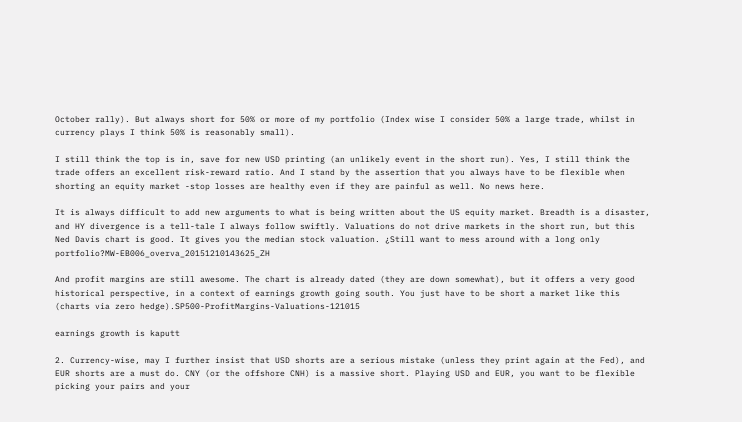October rally). But always short for 50% or more of my portfolio (Index wise I consider 50% a large trade, whilst in currency plays I think 50% is reasonably small).

I still think the top is in, save for new USD printing (an unlikely event in the short run). Yes, I still think the trade offers an excellent risk-reward ratio. And I stand by the assertion that you always have to be flexible when shorting an equity market -stop losses are healthy even if they are painful as well. No news here.

It is always difficult to add new arguments to what is being written about the US equity market. Breadth is a disaster, and HY divergence is a tell-tale I always follow swiftly. Valuations do not drive markets in the short run, but this Ned Davis chart is good. It gives you the median stock valuation. ¿Still want to mess around with a long only portfolio?MW-EB006_overva_20151210143625_ZH

And profit margins are still awesome. The chart is already dated (they are down somewhat), but it offers a very good historical perspective, in a context of earnings growth going south. You just have to be short a market like this (charts via zero hedge).SP500-ProfitMargins-Valuations-121015

earnings growth is kaputt

2. Currency-wise, may I further insist that USD shorts are a serious mistake (unless they print again at the Fed), and EUR shorts are a must do. CNY (or the offshore CNH) is a massive short. Playing USD and EUR, you want to be flexible picking your pairs and your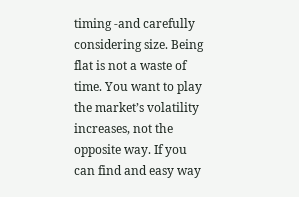timing -and carefully considering size. Being flat is not a waste of time. You want to play the market’s volatility increases, not the opposite way. If you can find and easy way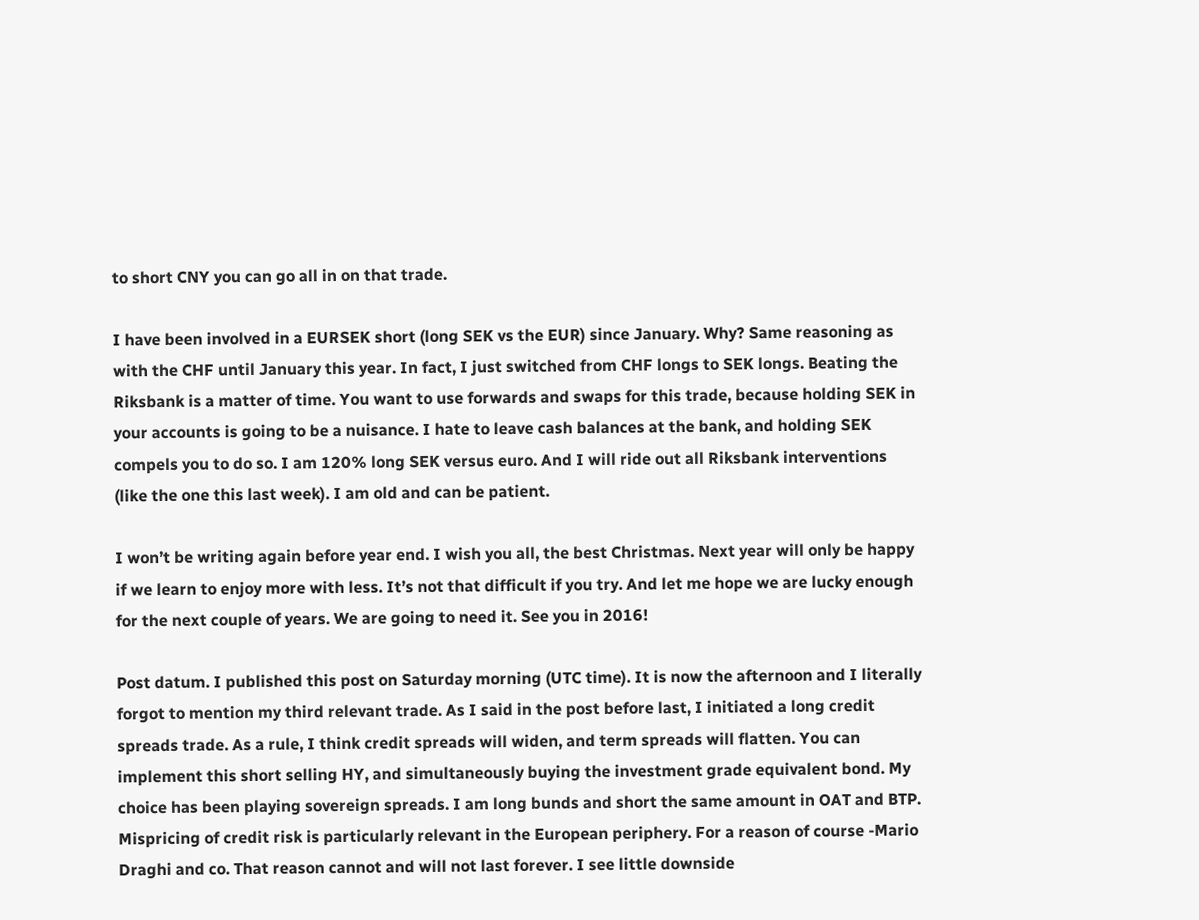to short CNY you can go all in on that trade.

I have been involved in a EURSEK short (long SEK vs the EUR) since January. Why? Same reasoning as with the CHF until January this year. In fact, I just switched from CHF longs to SEK longs. Beating the Riksbank is a matter of time. You want to use forwards and swaps for this trade, because holding SEK in your accounts is going to be a nuisance. I hate to leave cash balances at the bank, and holding SEK compels you to do so. I am 120% long SEK versus euro. And I will ride out all Riksbank interventions (like the one this last week). I am old and can be patient.

I won’t be writing again before year end. I wish you all, the best Christmas. Next year will only be happy if we learn to enjoy more with less. It’s not that difficult if you try. And let me hope we are lucky enough for the next couple of years. We are going to need it. See you in 2016!

Post datum. I published this post on Saturday morning (UTC time). It is now the afternoon and I literally forgot to mention my third relevant trade. As I said in the post before last, I initiated a long credit spreads trade. As a rule, I think credit spreads will widen, and term spreads will flatten. You can implement this short selling HY, and simultaneously buying the investment grade equivalent bond. My choice has been playing sovereign spreads. I am long bunds and short the same amount in OAT and BTP. Mispricing of credit risk is particularly relevant in the European periphery. For a reason of course -Mario Draghi and co. That reason cannot and will not last forever. I see little downside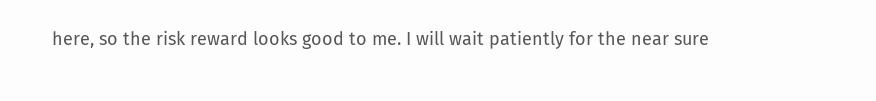here, so the risk reward looks good to me. I will wait patiently for the near sure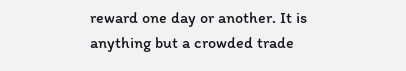reward one day or another. It is anything but a crowded trade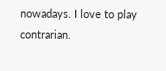nowadays. I love to play contrarian.